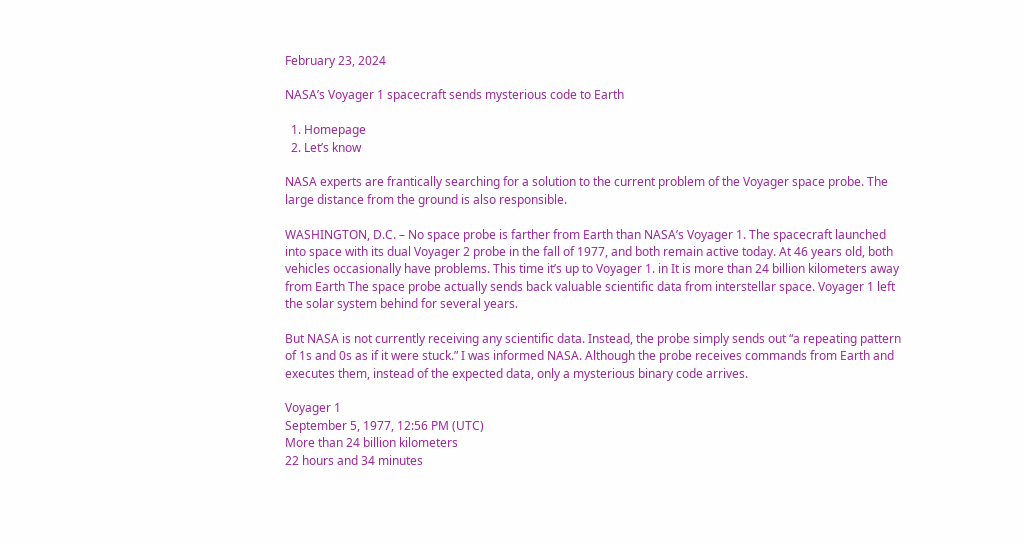February 23, 2024

NASA’s Voyager 1 spacecraft sends mysterious code to Earth

  1. Homepage
  2. Let’s know

NASA experts are frantically searching for a solution to the current problem of the Voyager space probe. The large distance from the ground is also responsible.

WASHINGTON, D.C. – No space probe is farther from Earth than NASA’s Voyager 1. The spacecraft launched into space with its dual Voyager 2 probe in the fall of 1977, and both remain active today. At 46 years old, both vehicles occasionally have problems. This time it’s up to Voyager 1. in It is more than 24 billion kilometers away from Earth The space probe actually sends back valuable scientific data from interstellar space. Voyager 1 left the solar system behind for several years.

But NASA is not currently receiving any scientific data. Instead, the probe simply sends out “a repeating pattern of 1s and 0s as if it were stuck.” I was informed NASA. Although the probe receives commands from Earth and executes them, instead of the expected data, only a mysterious binary code arrives.

Voyager 1
September 5, 1977, 12:56 PM (UTC)
More than 24 billion kilometers
22 hours and 34 minutes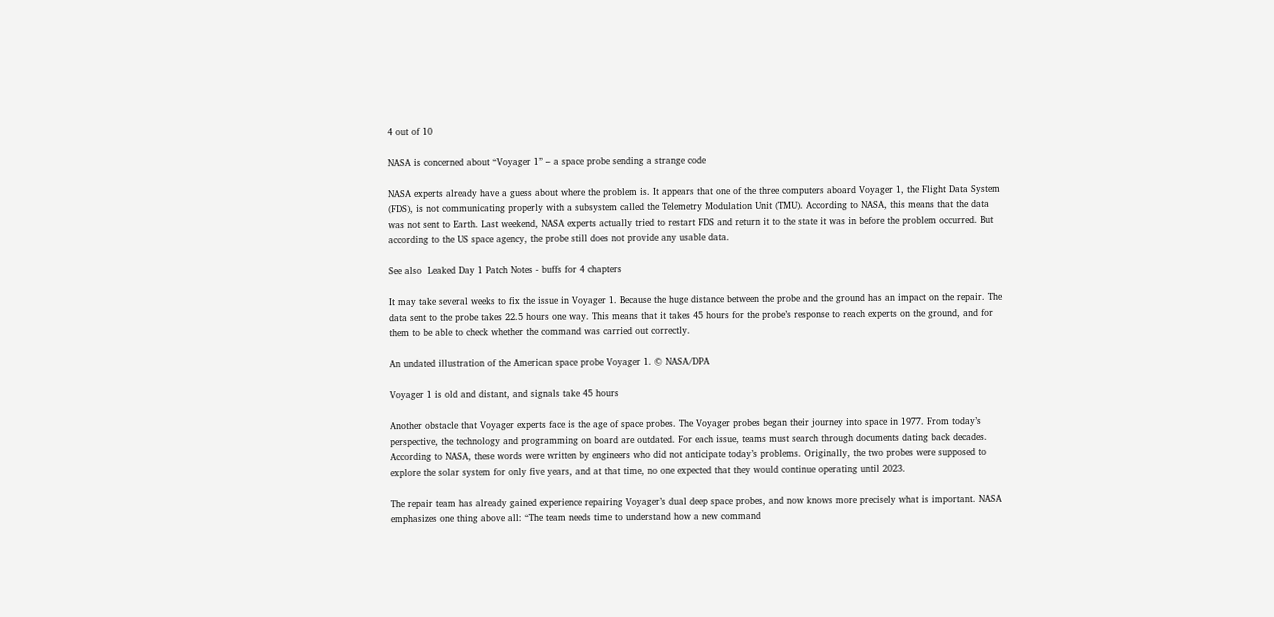4 out of 10

NASA is concerned about “Voyager 1” – a space probe sending a strange code

NASA experts already have a guess about where the problem is. It appears that one of the three computers aboard Voyager 1, the Flight Data System (FDS), is not communicating properly with a subsystem called the Telemetry Modulation Unit (TMU). According to NASA, this means that the data was not sent to Earth. Last weekend, NASA experts actually tried to restart FDS and return it to the state it was in before the problem occurred. But according to the US space agency, the probe still does not provide any usable data.

See also  Leaked Day 1 Patch Notes - buffs for 4 chapters

It may take several weeks to fix the issue in Voyager 1. Because the huge distance between the probe and the ground has an impact on the repair. The data sent to the probe takes 22.5 hours one way. This means that it takes 45 hours for the probe’s response to reach experts on the ground, and for them to be able to check whether the command was carried out correctly.

An undated illustration of the American space probe Voyager 1. © NASA/DPA

Voyager 1 is old and distant, and signals take 45 hours

Another obstacle that Voyager experts face is the age of space probes. The Voyager probes began their journey into space in 1977. From today’s perspective, the technology and programming on board are outdated. For each issue, teams must search through documents dating back decades. According to NASA, these words were written by engineers who did not anticipate today’s problems. Originally, the two probes were supposed to explore the solar system for only five years, and at that time, no one expected that they would continue operating until 2023.

The repair team has already gained experience repairing Voyager’s dual deep space probes, and now knows more precisely what is important. NASA emphasizes one thing above all: “The team needs time to understand how a new command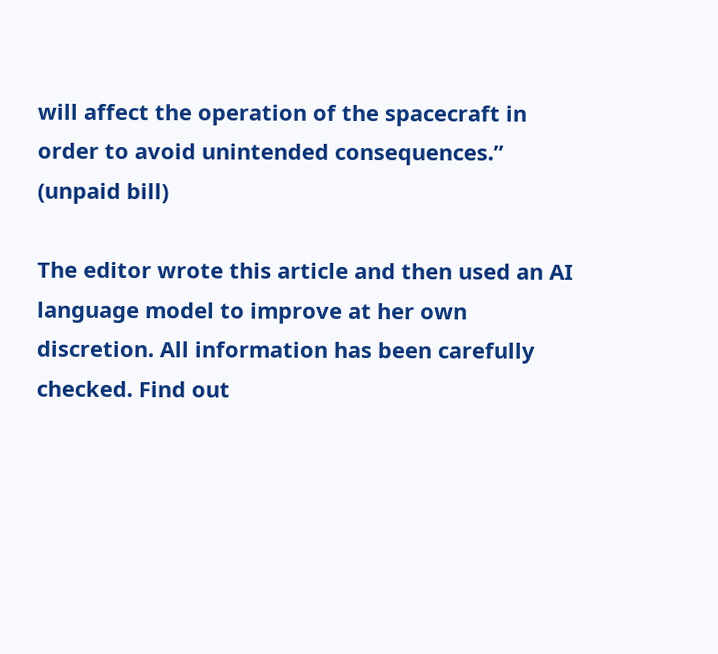will affect the operation of the spacecraft in order to avoid unintended consequences.” (unpaid bill)

The editor wrote this article and then used an AI language model to improve at her own discretion. All information has been carefully checked. Find out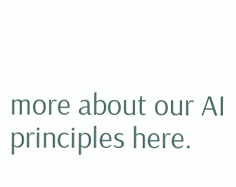more about our AI principles here.